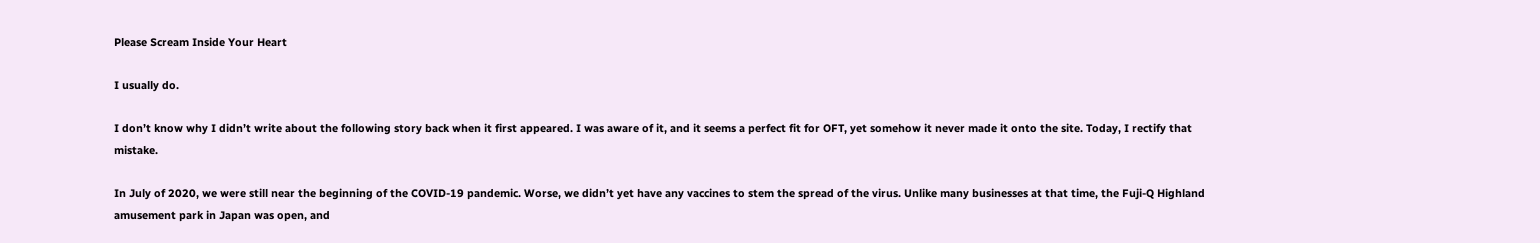Please Scream Inside Your Heart

I usually do.

I don’t know why I didn’t write about the following story back when it first appeared. I was aware of it, and it seems a perfect fit for OFT, yet somehow it never made it onto the site. Today, I rectify that mistake.

In July of 2020, we were still near the beginning of the COVID-19 pandemic. Worse, we didn’t yet have any vaccines to stem the spread of the virus. Unlike many businesses at that time, the Fuji-Q Highland amusement park in Japan was open, and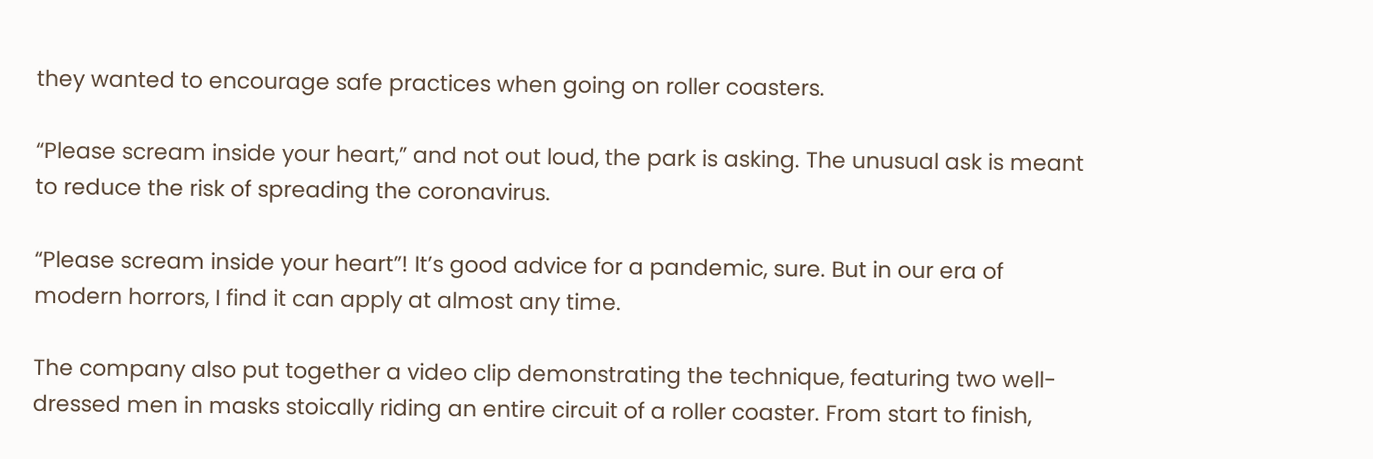they wanted to encourage safe practices when going on roller coasters.

“Please scream inside your heart,” and not out loud, the park is asking. The unusual ask is meant to reduce the risk of spreading the coronavirus.

“Please scream inside your heart”! It’s good advice for a pandemic, sure. But in our era of modern horrors, I find it can apply at almost any time.

The company also put together a video clip demonstrating the technique, featuring two well-dressed men in masks stoically riding an entire circuit of a roller coaster. From start to finish,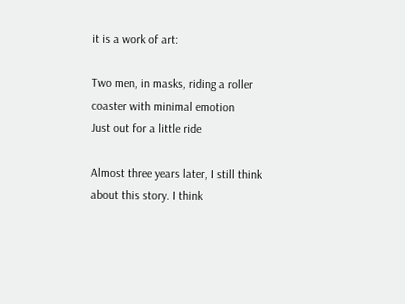it is a work of art:

Two men, in masks, riding a roller coaster with minimal emotion
Just out for a little ride

Almost three years later, I still think about this story. I think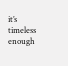it’s timeless enough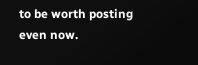to be worth posting even now.